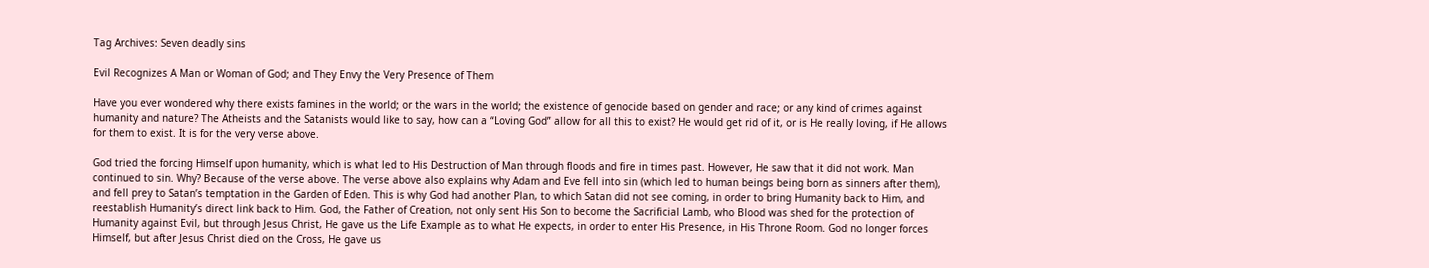Tag Archives: Seven deadly sins

Evil Recognizes A Man or Woman of God; and They Envy the Very Presence of Them

Have you ever wondered why there exists famines in the world; or the wars in the world; the existence of genocide based on gender and race; or any kind of crimes against humanity and nature? The Atheists and the Satanists would like to say, how can a “Loving God” allow for all this to exist? He would get rid of it, or is He really loving, if He allows for them to exist. It is for the very verse above.

God tried the forcing Himself upon humanity, which is what led to His Destruction of Man through floods and fire in times past. However, He saw that it did not work. Man continued to sin. Why? Because of the verse above. The verse above also explains why Adam and Eve fell into sin (which led to human beings being born as sinners after them), and fell prey to Satan’s temptation in the Garden of Eden. This is why God had another Plan, to which Satan did not see coming, in order to bring Humanity back to Him, and reestablish Humanity’s direct link back to Him. God, the Father of Creation, not only sent His Son to become the Sacrificial Lamb, who Blood was shed for the protection of Humanity against Evil, but through Jesus Christ, He gave us the Life Example as to what He expects, in order to enter His Presence, in His Throne Room. God no longer forces Himself, but after Jesus Christ died on the Cross, He gave us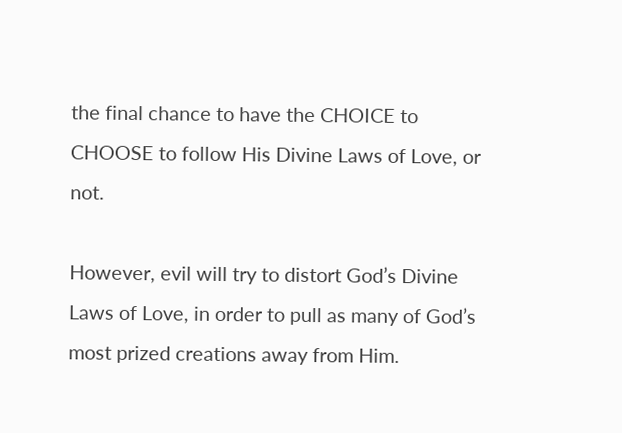the final chance to have the CHOICE to CHOOSE to follow His Divine Laws of Love, or not.

However, evil will try to distort God’s Divine Laws of Love, in order to pull as many of God’s most prized creations away from Him.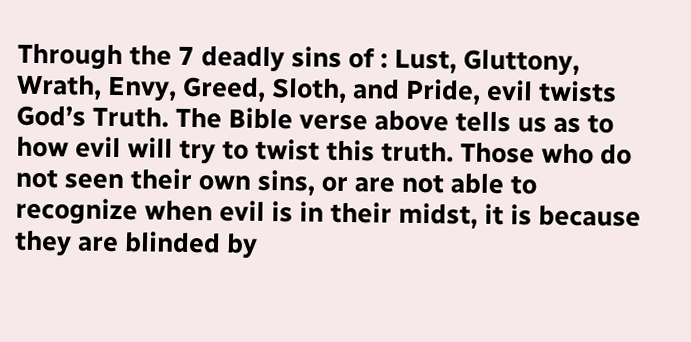Through the 7 deadly sins of : Lust, Gluttony, Wrath, Envy, Greed, Sloth, and Pride, evil twists God’s Truth. The Bible verse above tells us as to how evil will try to twist this truth. Those who do not seen their own sins, or are not able to recognize when evil is in their midst, it is because they are blinded by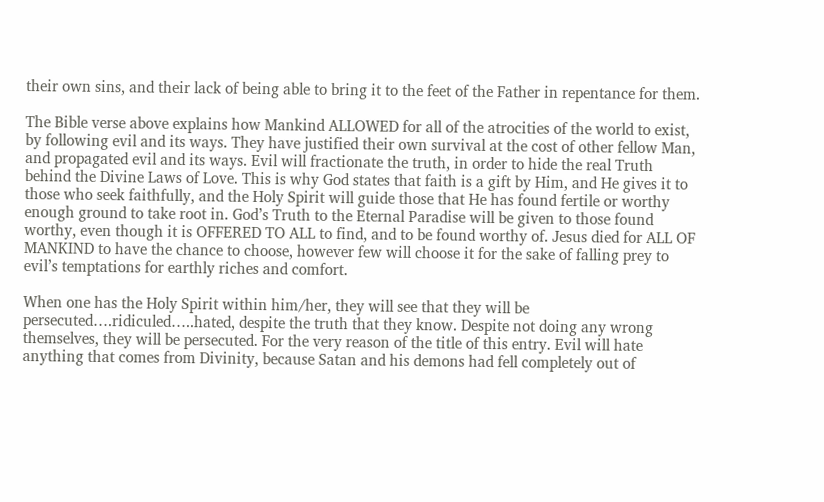their own sins, and their lack of being able to bring it to the feet of the Father in repentance for them.

The Bible verse above explains how Mankind ALLOWED for all of the atrocities of the world to exist, by following evil and its ways. They have justified their own survival at the cost of other fellow Man, and propagated evil and its ways. Evil will fractionate the truth, in order to hide the real Truth behind the Divine Laws of Love. This is why God states that faith is a gift by Him, and He gives it to those who seek faithfully, and the Holy Spirit will guide those that He has found fertile or worthy enough ground to take root in. God’s Truth to the Eternal Paradise will be given to those found worthy, even though it is OFFERED TO ALL to find, and to be found worthy of. Jesus died for ALL OF MANKIND to have the chance to choose, however few will choose it for the sake of falling prey to evil’s temptations for earthly riches and comfort.

When one has the Holy Spirit within him/her, they will see that they will be persecuted….ridiculed…..hated, despite the truth that they know. Despite not doing any wrong themselves, they will be persecuted. For the very reason of the title of this entry. Evil will hate anything that comes from Divinity, because Satan and his demons had fell completely out of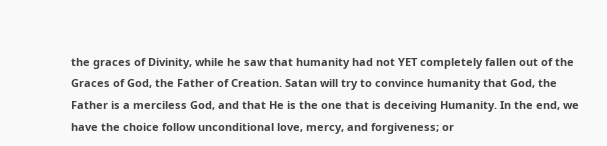the graces of Divinity, while he saw that humanity had not YET completely fallen out of the Graces of God, the Father of Creation. Satan will try to convince humanity that God, the Father is a merciless God, and that He is the one that is deceiving Humanity. In the end, we have the choice follow unconditional love, mercy, and forgiveness; or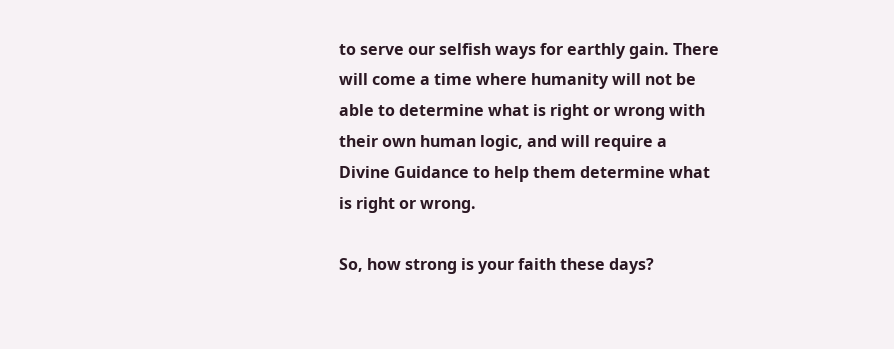to serve our selfish ways for earthly gain. There will come a time where humanity will not be able to determine what is right or wrong with their own human logic, and will require a Divine Guidance to help them determine what is right or wrong.

So, how strong is your faith these days?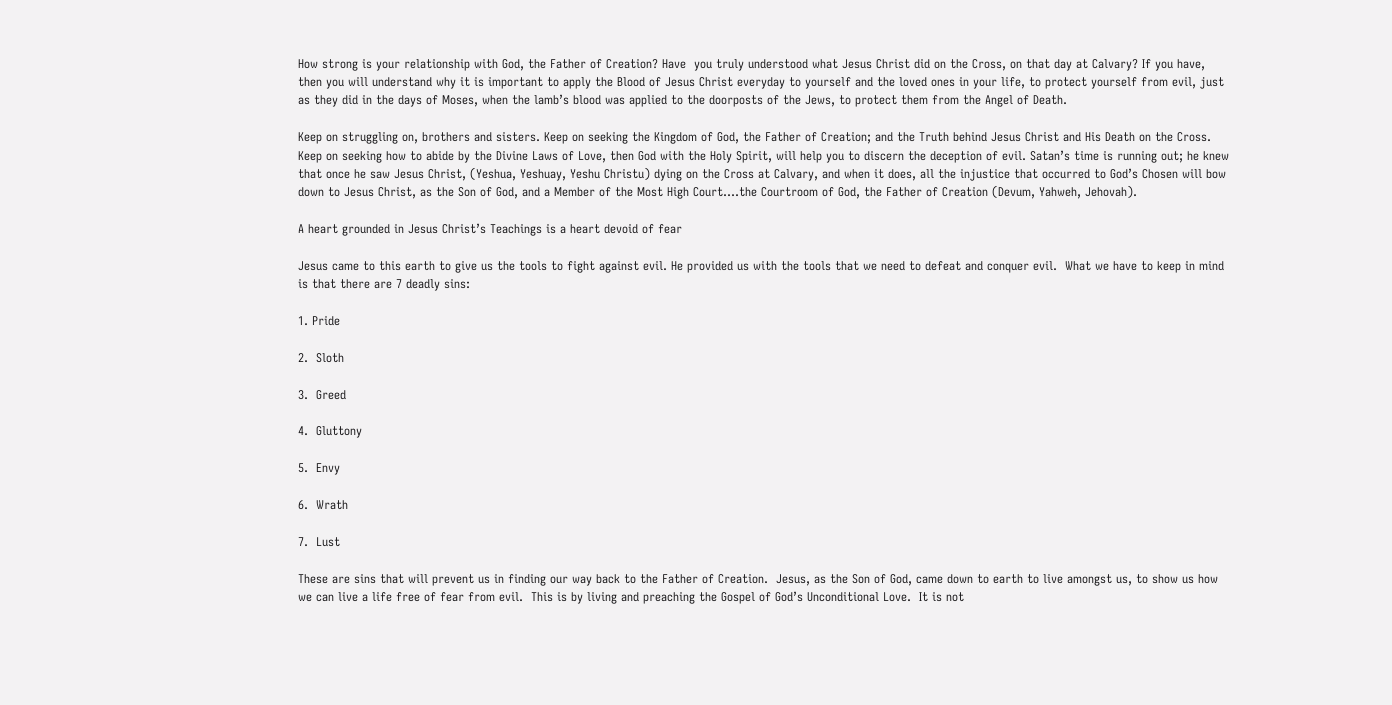How strong is your relationship with God, the Father of Creation? Have  you truly understood what Jesus Christ did on the Cross, on that day at Calvary? If you have, then you will understand why it is important to apply the Blood of Jesus Christ everyday to yourself and the loved ones in your life, to protect yourself from evil, just as they did in the days of Moses, when the lamb’s blood was applied to the doorposts of the Jews, to protect them from the Angel of Death.

Keep on struggling on, brothers and sisters. Keep on seeking the Kingdom of God, the Father of Creation; and the Truth behind Jesus Christ and His Death on the Cross. Keep on seeking how to abide by the Divine Laws of Love, then God with the Holy Spirit, will help you to discern the deception of evil. Satan’s time is running out; he knew that once he saw Jesus Christ, (Yeshua, Yeshuay, Yeshu Christu) dying on the Cross at Calvary, and when it does, all the injustice that occurred to God’s Chosen will bow down to Jesus Christ, as the Son of God, and a Member of the Most High Court….the Courtroom of God, the Father of Creation (Devum, Yahweh, Jehovah).

A heart grounded in Jesus Christ’s Teachings is a heart devoid of fear

Jesus came to this earth to give us the tools to fight against evil. He provided us with the tools that we need to defeat and conquer evil.  What we have to keep in mind is that there are 7 deadly sins:

1. Pride

2.  Sloth

3.  Greed

4.  Gluttony

5.  Envy

6.  Wrath

7.  Lust

These are sins that will prevent us in finding our way back to the Father of Creation.  Jesus, as the Son of God, came down to earth to live amongst us, to show us how we can live a life free of fear from evil.  This is by living and preaching the Gospel of God’s Unconditional Love.  It is not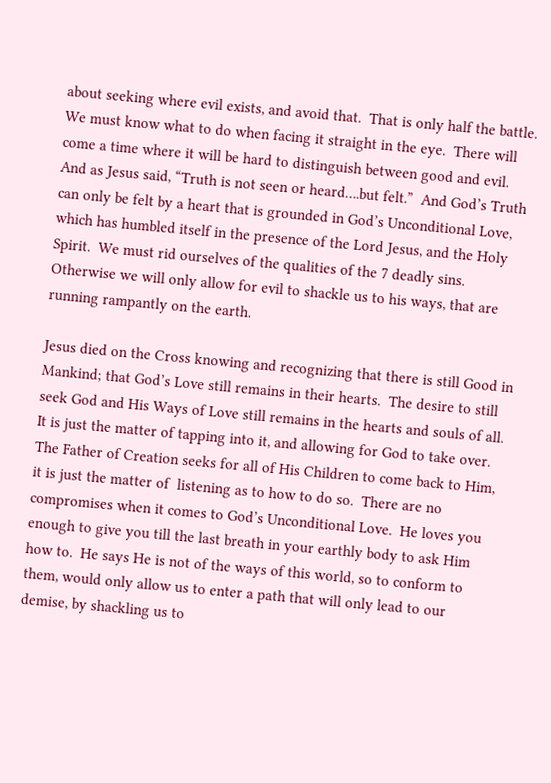about seeking where evil exists, and avoid that.  That is only half the battle.  We must know what to do when facing it straight in the eye.  There will come a time where it will be hard to distinguish between good and evil.  And as Jesus said, “Truth is not seen or heard….but felt.”  And God’s Truth can only be felt by a heart that is grounded in God’s Unconditional Love, which has humbled itself in the presence of the Lord Jesus, and the Holy Spirit.  We must rid ourselves of the qualities of the 7 deadly sins.  Otherwise we will only allow for evil to shackle us to his ways, that are running rampantly on the earth.

Jesus died on the Cross knowing and recognizing that there is still Good in Mankind; that God’s Love still remains in their hearts.  The desire to still seek God and His Ways of Love still remains in the hearts and souls of all.  It is just the matter of tapping into it, and allowing for God to take over.  The Father of Creation seeks for all of His Children to come back to Him, it is just the matter of  listening as to how to do so.  There are no compromises when it comes to God’s Unconditional Love.  He loves you enough to give you till the last breath in your earthly body to ask Him how to.  He says He is not of the ways of this world, so to conform to them, would only allow us to enter a path that will only lead to our demise, by shackling us to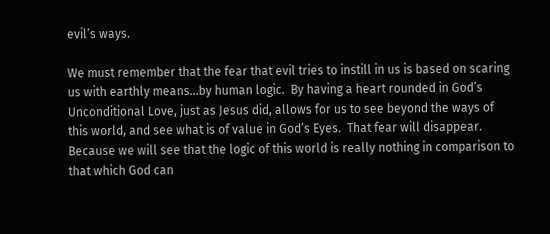evil’s ways.

We must remember that the fear that evil tries to instill in us is based on scaring us with earthly means…by human logic.  By having a heart rounded in God’s Unconditional Love, just as Jesus did, allows for us to see beyond the ways of this world, and see what is of value in God’s Eyes.  That fear will disappear.  Because we will see that the logic of this world is really nothing in comparison to that which God can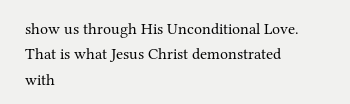show us through His Unconditional Love.  That is what Jesus Christ demonstrated with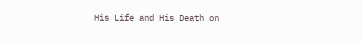His Life and His Death on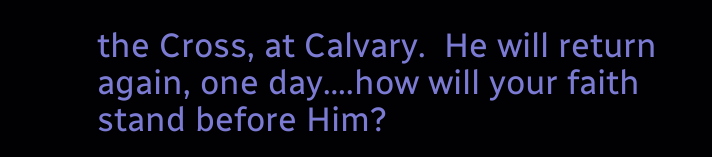the Cross, at Calvary.  He will return again, one day….how will your faith stand before Him?